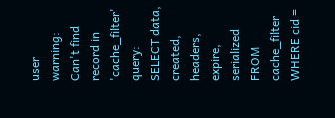user warning: Can't find record in 'cache_filter' query: SELECT data, created, headers, expire, serialized FROM cache_filter WHERE cid =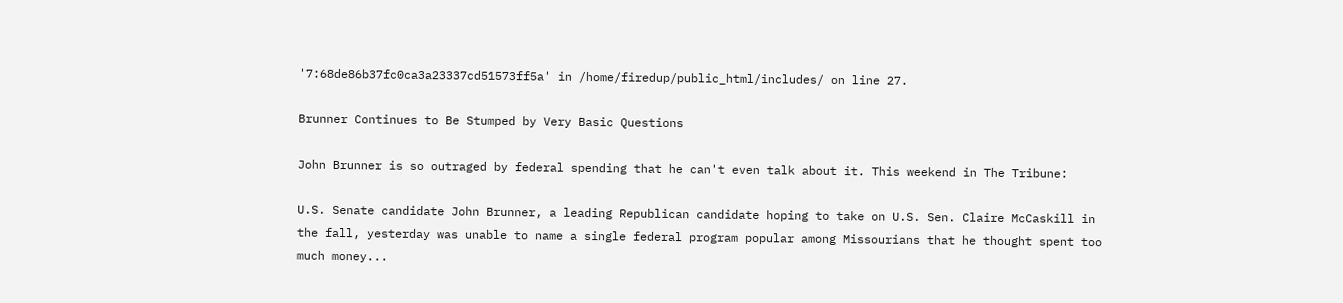'7:68de86b37fc0ca3a23337cd51573ff5a' in /home/firedup/public_html/includes/ on line 27.

Brunner Continues to Be Stumped by Very Basic Questions

John Brunner is so outraged by federal spending that he can't even talk about it. This weekend in The Tribune:

U.S. Senate candidate John Brunner, a leading Republican candidate hoping to take on U.S. Sen. Claire McCaskill in the fall, yesterday was unable to name a single federal program popular among Missourians that he thought spent too much money...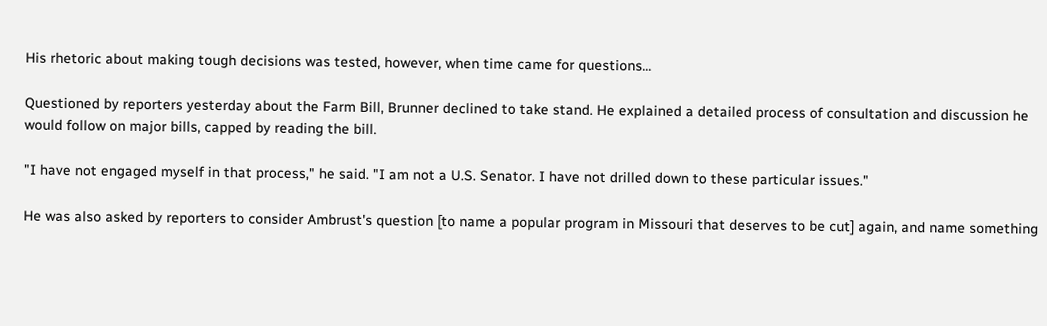His rhetoric about making tough decisions was tested, however, when time came for questions...

Questioned by reporters yesterday about the Farm Bill, Brunner declined to take stand. He explained a detailed process of consultation and discussion he would follow on major bills, capped by reading the bill.

"I have not engaged myself in that process," he said. "I am not a U.S. Senator. I have not drilled down to these particular issues."

He was also asked by reporters to consider Ambrust's question [to name a popular program in Missouri that deserves to be cut] again, and name something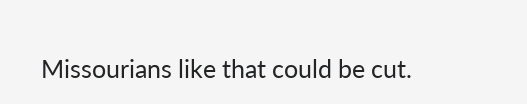Missourians like that could be cut.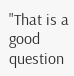"That is a good question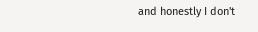and honestly I don't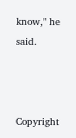know," he said.



Copyright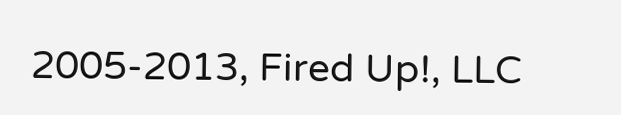2005-2013, Fired Up!, LLC